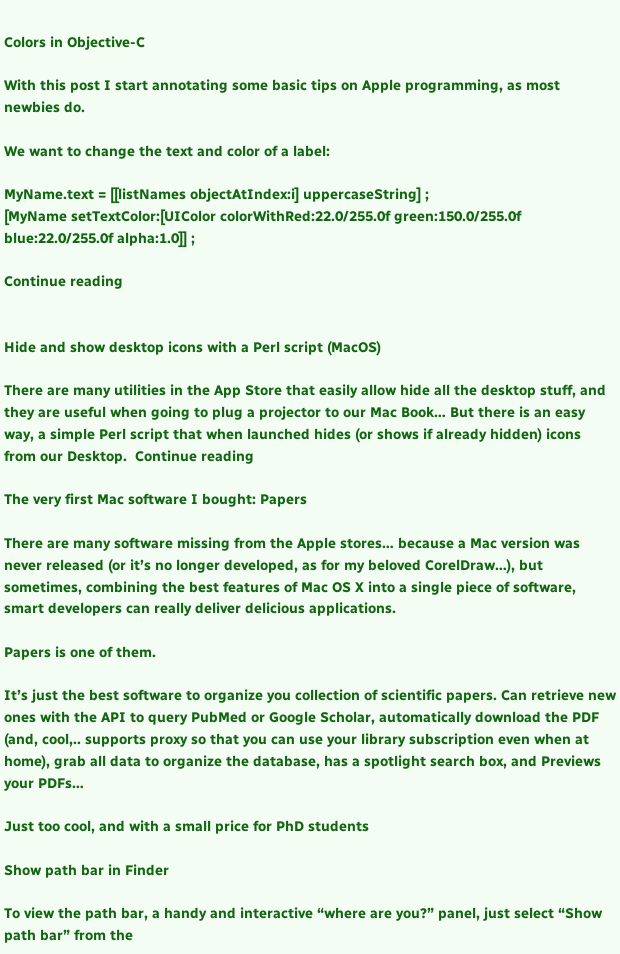Colors in Objective-C

With this post I start annotating some basic tips on Apple programming, as most newbies do.

We want to change the text and color of a label:

MyName.text = [[listNames objectAtIndex:i] uppercaseString] ;
[MyName setTextColor:[UIColor colorWithRed:22.0/255.0f green:150.0/255.0f blue:22.0/255.0f alpha:1.0]] ;

Continue reading


Hide and show desktop icons with a Perl script (MacOS)

There are many utilities in the App Store that easily allow hide all the desktop stuff, and they are useful when going to plug a projector to our Mac Book… But there is an easy way, a simple Perl script that when launched hides (or shows if already hidden) icons from our Desktop.  Continue reading

The very first Mac software I bought: Papers

There are many software missing from the Apple stores… because a Mac version was never released (or it’s no longer developed, as for my beloved CorelDraw…), but sometimes, combining the best features of Mac OS X into a single piece of software, smart developers can really deliver delicious applications.

Papers is one of them.

It’s just the best software to organize you collection of scientific papers. Can retrieve new ones with the API to query PubMed or Google Scholar, automatically download the PDF (and, cool,.. supports proxy so that you can use your library subscription even when at home), grab all data to organize the database, has a spotlight search box, and Previews your PDFs…

Just too cool, and with a small price for PhD students

Show path bar in Finder

To view the path bar, a handy and interactive “where are you?” panel, just select “Show path bar” from the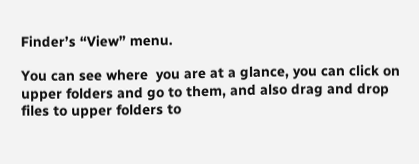Finder’s “View” menu.

You can see where  you are at a glance, you can click on upper folders and go to them, and also drag and drop files to upper folders to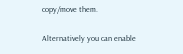copy/move them.

Alternatively you can enable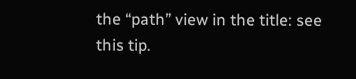the “path” view in the title: see this tip.